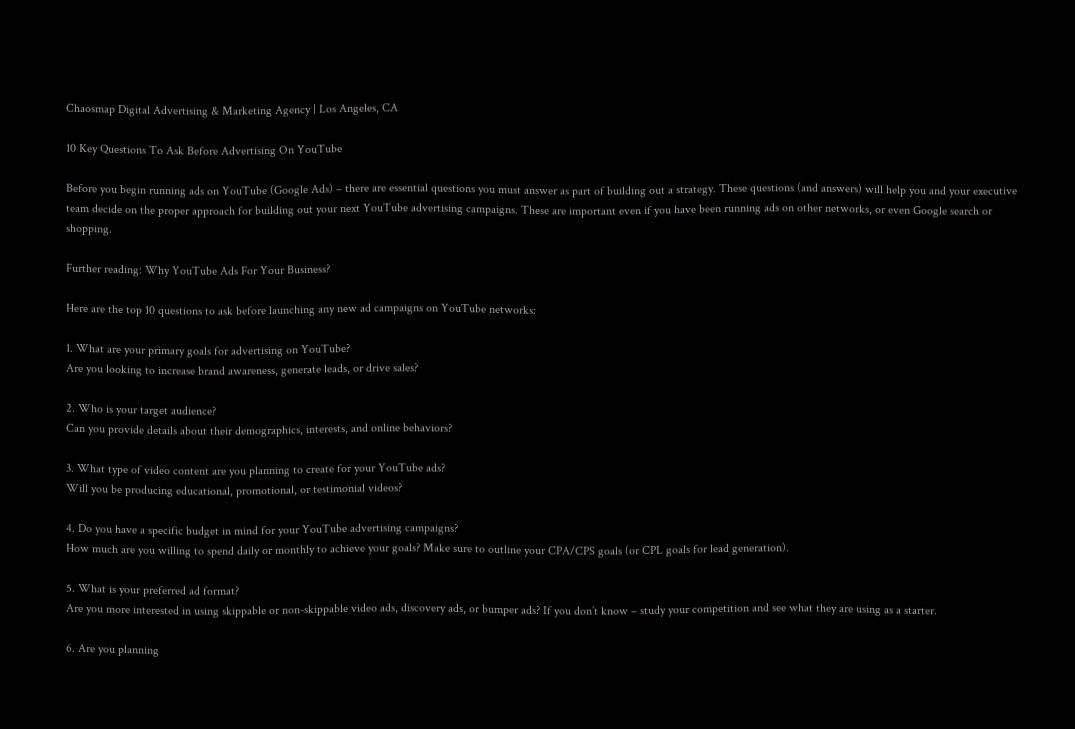Chaosmap Digital Advertising & Marketing Agency | Los Angeles, CA

10 Key Questions To Ask Before Advertising On YouTube

Before you begin running ads on YouTube (Google Ads) – there are essential questions you must answer as part of building out a strategy. These questions (and answers) will help you and your executive team decide on the proper approach for building out your next YouTube advertising campaigns. These are important even if you have been running ads on other networks, or even Google search or shopping.

Further reading: Why YouTube Ads For Your Business?

Here are the top 10 questions to ask before launching any new ad campaigns on YouTube networks:

1. What are your primary goals for advertising on YouTube?
Are you looking to increase brand awareness, generate leads, or drive sales?

2. Who is your target audience?
Can you provide details about their demographics, interests, and online behaviors?

3. What type of video content are you planning to create for your YouTube ads?
Will you be producing educational, promotional, or testimonial videos?

4. Do you have a specific budget in mind for your YouTube advertising campaigns?
How much are you willing to spend daily or monthly to achieve your goals? Make sure to outline your CPA/CPS goals (or CPL goals for lead generation).

5. What is your preferred ad format?
Are you more interested in using skippable or non-skippable video ads, discovery ads, or bumper ads? If you don’t know – study your competition and see what they are using as a starter.

6. Are you planning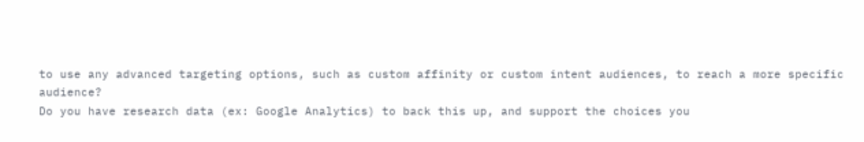to use any advanced targeting options, such as custom affinity or custom intent audiences, to reach a more specific audience?
Do you have research data (ex: Google Analytics) to back this up, and support the choices you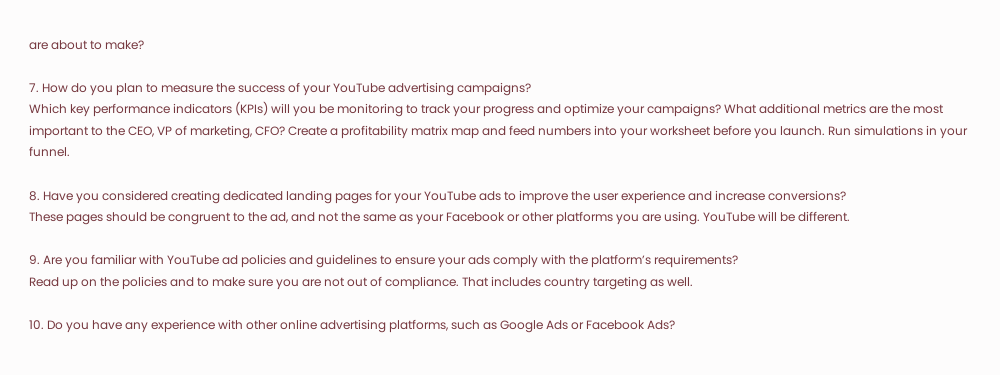are about to make?

7. How do you plan to measure the success of your YouTube advertising campaigns?
Which key performance indicators (KPIs) will you be monitoring to track your progress and optimize your campaigns? What additional metrics are the most important to the CEO, VP of marketing, CFO? Create a profitability matrix map and feed numbers into your worksheet before you launch. Run simulations in your funnel.

8. Have you considered creating dedicated landing pages for your YouTube ads to improve the user experience and increase conversions?
These pages should be congruent to the ad, and not the same as your Facebook or other platforms you are using. YouTube will be different.

9. Are you familiar with YouTube ad policies and guidelines to ensure your ads comply with the platform’s requirements?
Read up on the policies and to make sure you are not out of compliance. That includes country targeting as well.

10. Do you have any experience with other online advertising platforms, such as Google Ads or Facebook Ads?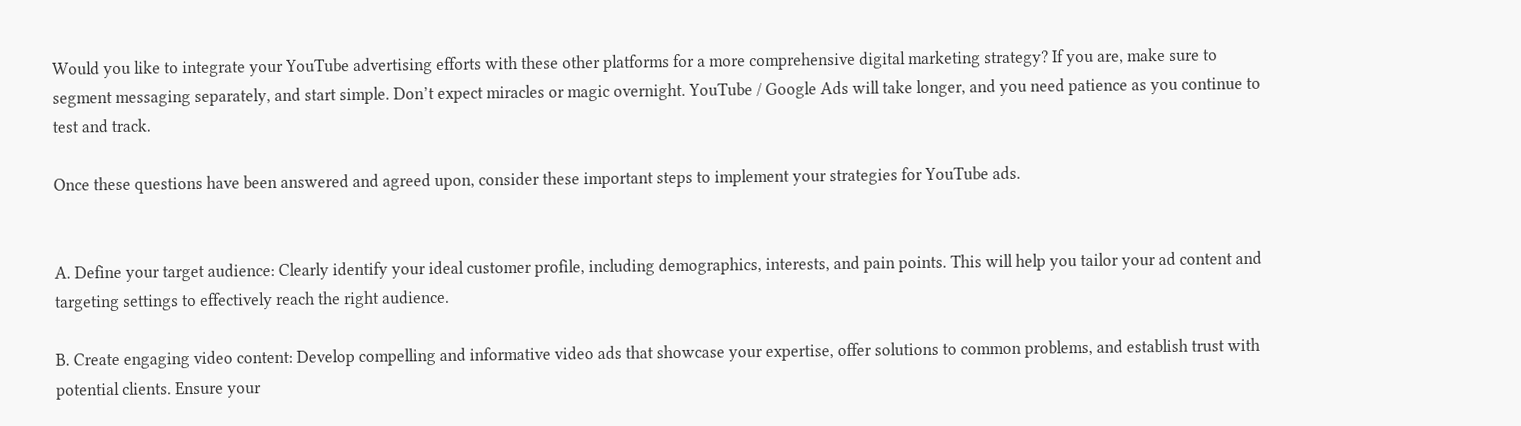Would you like to integrate your YouTube advertising efforts with these other platforms for a more comprehensive digital marketing strategy? If you are, make sure to segment messaging separately, and start simple. Don’t expect miracles or magic overnight. YouTube / Google Ads will take longer, and you need patience as you continue to test and track.

Once these questions have been answered and agreed upon, consider these important steps to implement your strategies for YouTube ads.


A. Define your target audience: Clearly identify your ideal customer profile, including demographics, interests, and pain points. This will help you tailor your ad content and targeting settings to effectively reach the right audience.

B. Create engaging video content: Develop compelling and informative video ads that showcase your expertise, offer solutions to common problems, and establish trust with potential clients. Ensure your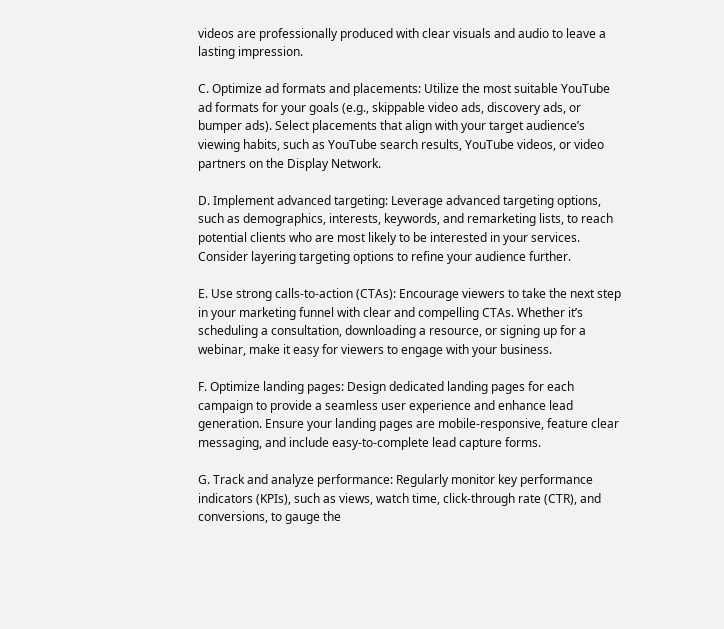videos are professionally produced with clear visuals and audio to leave a lasting impression.

C. Optimize ad formats and placements: Utilize the most suitable YouTube ad formats for your goals (e.g., skippable video ads, discovery ads, or bumper ads). Select placements that align with your target audience’s viewing habits, such as YouTube search results, YouTube videos, or video partners on the Display Network.

D. Implement advanced targeting: Leverage advanced targeting options, such as demographics, interests, keywords, and remarketing lists, to reach potential clients who are most likely to be interested in your services. Consider layering targeting options to refine your audience further.

E. Use strong calls-to-action (CTAs): Encourage viewers to take the next step in your marketing funnel with clear and compelling CTAs. Whether it’s scheduling a consultation, downloading a resource, or signing up for a webinar, make it easy for viewers to engage with your business.

F. Optimize landing pages: Design dedicated landing pages for each campaign to provide a seamless user experience and enhance lead generation. Ensure your landing pages are mobile-responsive, feature clear messaging, and include easy-to-complete lead capture forms.

G. Track and analyze performance: Regularly monitor key performance indicators (KPIs), such as views, watch time, click-through rate (CTR), and conversions, to gauge the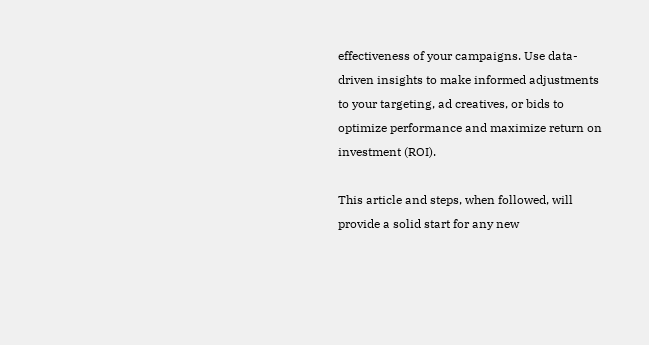effectiveness of your campaigns. Use data-driven insights to make informed adjustments to your targeting, ad creatives, or bids to optimize performance and maximize return on investment (ROI).

This article and steps, when followed, will provide a solid start for any new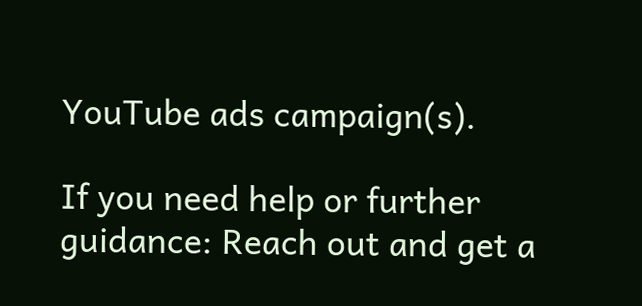YouTube ads campaign(s).

If you need help or further guidance: Reach out and get a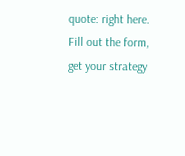quote: right here. Fill out the form, get your strategy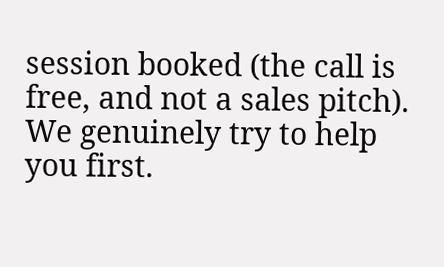session booked (the call is free, and not a sales pitch). We genuinely try to help you first.